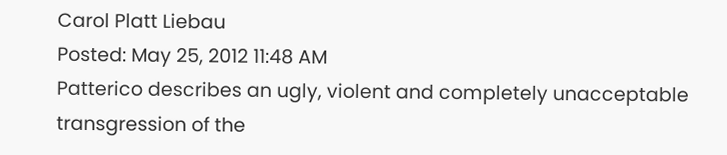Carol Platt Liebau
Posted: May 25, 2012 11:48 AM
Patterico describes an ugly, violent and completely unacceptable transgression of the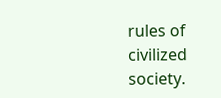rules of civilized society.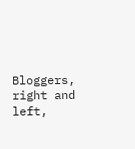Bloggers, right and left,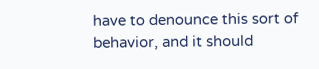have to denounce this sort of behavior, and it should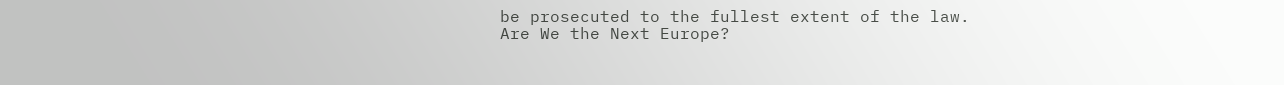be prosecuted to the fullest extent of the law.
Are We the Next Europe?